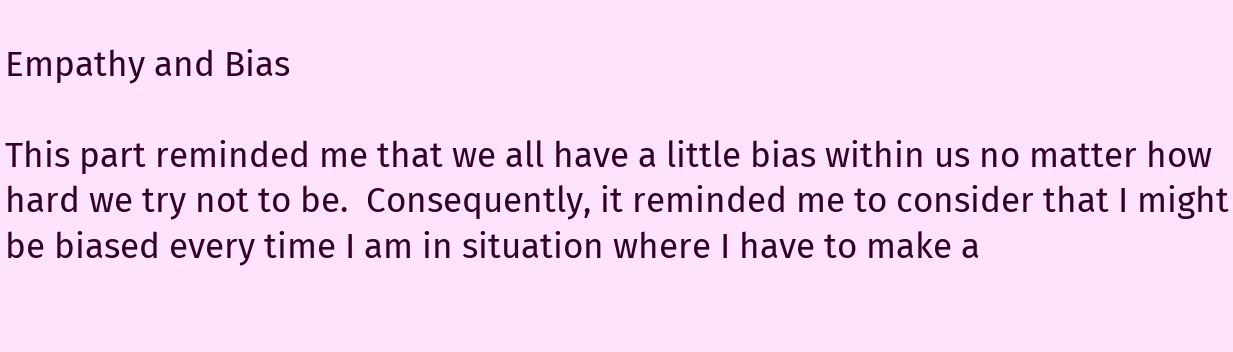Empathy and Bias

This part reminded me that we all have a little bias within us no matter how hard we try not to be.  Consequently, it reminded me to consider that I might be biased every time I am in situation where I have to make a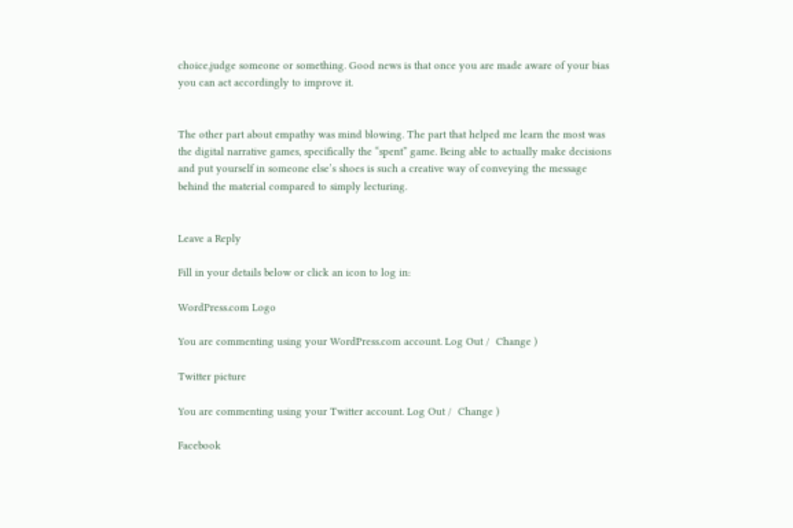choice,judge someone or something. Good news is that once you are made aware of your bias you can act accordingly to improve it.


The other part about empathy was mind blowing. The part that helped me learn the most was the digital narrative games, specifically the “spent” game. Being able to actually make decisions and put yourself in someone else’s shoes is such a creative way of conveying the message behind the material compared to simply lecturing.


Leave a Reply

Fill in your details below or click an icon to log in:

WordPress.com Logo

You are commenting using your WordPress.com account. Log Out /  Change )

Twitter picture

You are commenting using your Twitter account. Log Out /  Change )

Facebook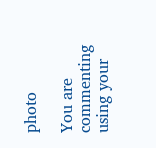photo

You are commenting using your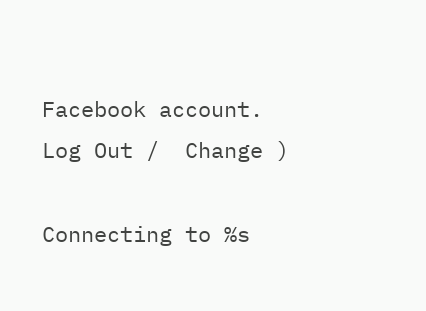Facebook account. Log Out /  Change )

Connecting to %s